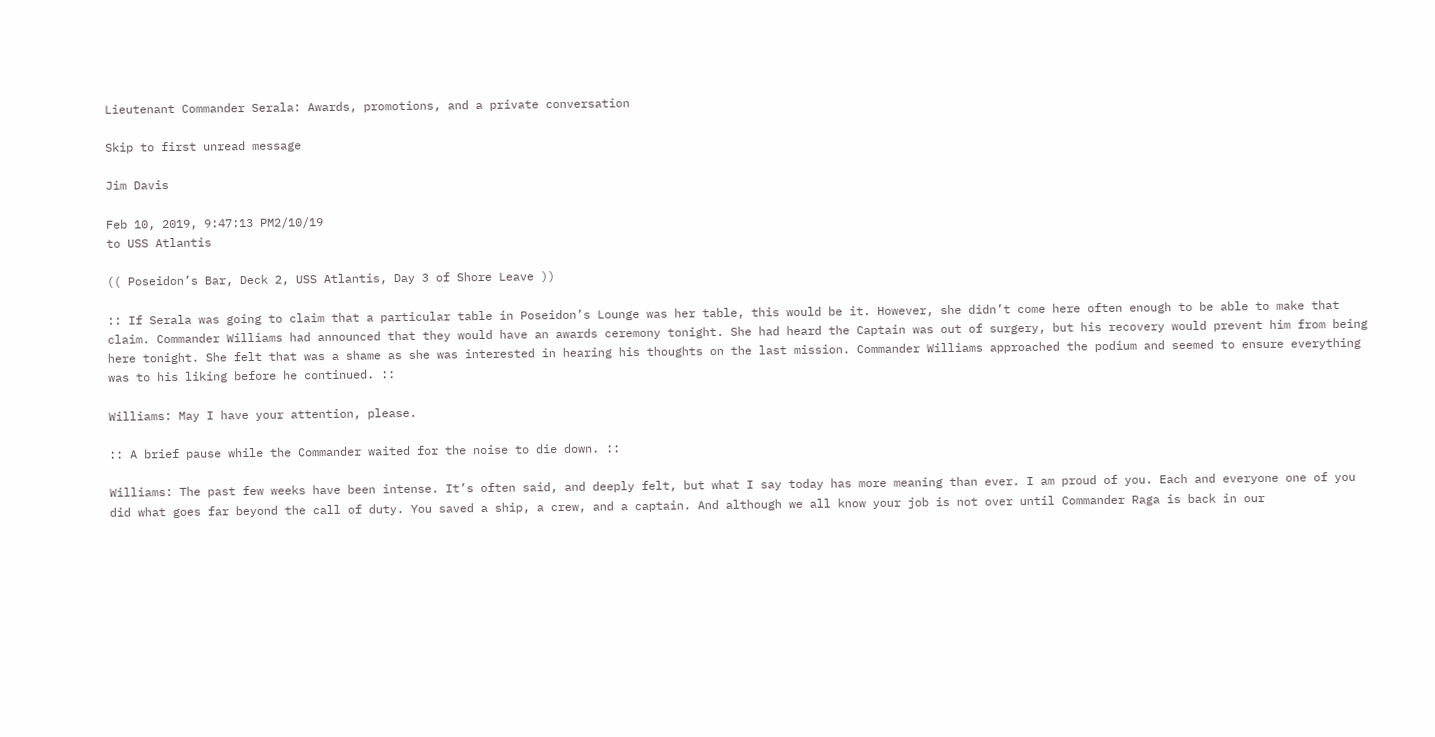Lieutenant Commander Serala: Awards, promotions, and a private conversation

Skip to first unread message

Jim Davis

Feb 10, 2019, 9:47:13 PM2/10/19
to USS Atlantis

(( Poseidon’s Bar, Deck 2, USS Atlantis, Day 3 of Shore Leave ))

:: If Serala was going to claim that a particular table in Poseidon’s Lounge was her table, this would be it. However, she didn’t come here often enough to be able to make that claim. Commander Williams had announced that they would have an awards ceremony tonight. She had heard the Captain was out of surgery, but his recovery would prevent him from being here tonight. She felt that was a shame as she was interested in hearing his thoughts on the last mission. Commander Williams approached the podium and seemed to ensure everything was to his liking before he continued. ::

Williams: May I have your attention, please.

:: A brief pause while the Commander waited for the noise to die down. ::

Williams: The past few weeks have been intense. It’s often said, and deeply felt, but what I say today has more meaning than ever. I am proud of you. Each and everyone one of you did what goes far beyond the call of duty. You saved a ship, a crew, and a captain. And although we all know your job is not over until Commander Raga is back in our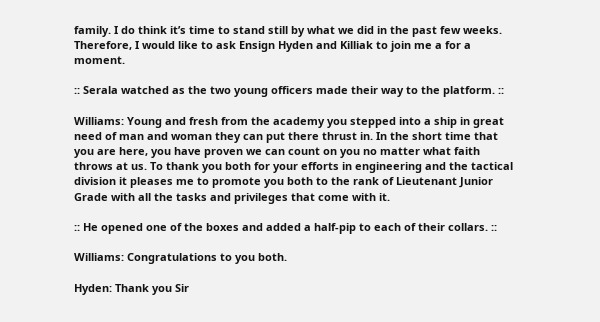family. I do think it’s time to stand still by what we did in the past few weeks. Therefore, I would like to ask Ensign Hyden and Killiak to join me a for a moment.

:: Serala watched as the two young officers made their way to the platform. ::

Williams: Young and fresh from the academy you stepped into a ship in great need of man and woman they can put there thrust in. In the short time that you are here, you have proven we can count on you no matter what faith throws at us. To thank you both for your efforts in engineering and the tactical division it pleases me to promote you both to the rank of Lieutenant Junior Grade with all the tasks and privileges that come with it.

:: He opened one of the boxes and added a half-pip to each of their collars. ::

Williams: Congratulations to you both.

Hyden: Thank you Sir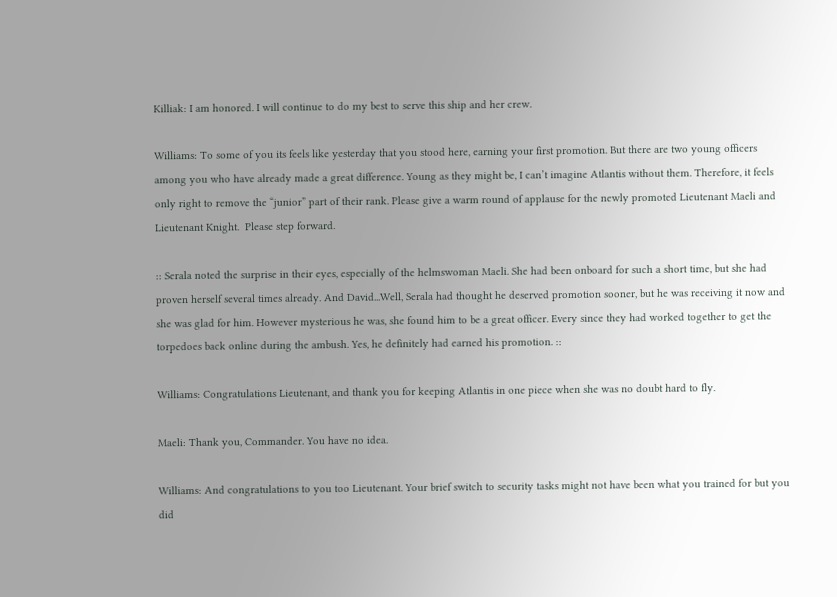Killiak: I am honored. I will continue to do my best to serve this ship and her crew.

Williams: To some of you its feels like yesterday that you stood here, earning your first promotion. But there are two young officers among you who have already made a great difference. Young as they might be, I can’t imagine Atlantis without them. Therefore, it feels only right to remove the “junior” part of their rank. Please give a warm round of applause for the newly promoted Lieutenant Maeli and Lieutenant Knight.  Please step forward.

:: Serala noted the surprise in their eyes, especially of the helmswoman Maeli. She had been onboard for such a short time, but she had proven herself several times already. And David...Well, Serala had thought he deserved promotion sooner, but he was receiving it now and she was glad for him. However mysterious he was, she found him to be a great officer. Every since they had worked together to get the torpedoes back online during the ambush. Yes, he definitely had earned his promotion. ::

Williams: Congratulations Lieutenant, and thank you for keeping Atlantis in one piece when she was no doubt hard to fly.

Maeli: Thank you, Commander. You have no idea.

Williams: And congratulations to you too Lieutenant. Your brief switch to security tasks might not have been what you trained for but you did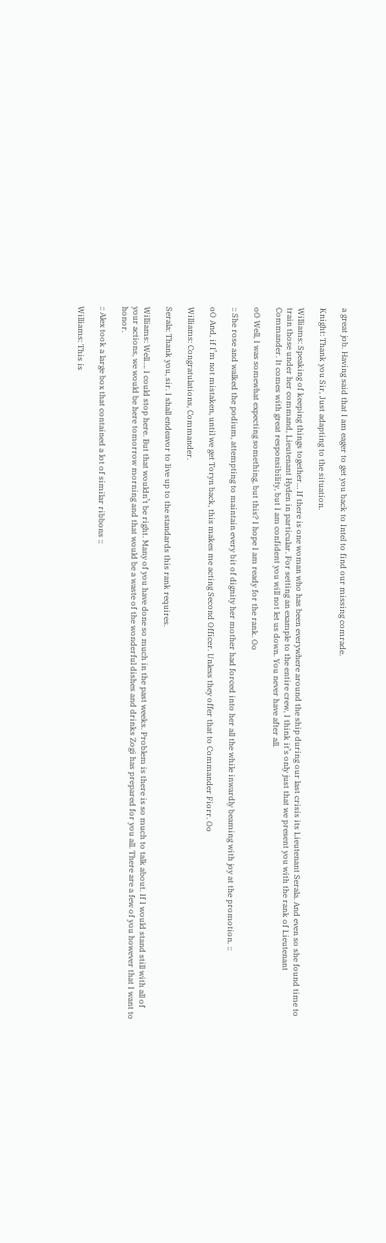a great job. Having said that I am eager to get you back to Intel to find our missing comrade.

Knight: Thank you Sir, Just adapting to the situation.

Williams: Speaking of keeping things together… If there is one woman who has been everywhere around the ship during our last crisis its Lieutenant Serala. And even so she found time to train those under her command, Lieutenant Hyden in particular. For setting an example to the entire crew, I think it’s only just that we present you with the rank of Lieutenant Commander. It comes with great responsibility, but I am confident you will not let us down. You never have after all.

oO Well, I was somewhat expecting something, but this? I hope I am ready for the rank. Oo

:: She rose and walked the podium, attempting to maintain every bit of dignity her mother had forced into her all the while inwardly beaming with joy at the promotion. ::

oO And, if I’m not mistaken, until we get Toryn back, this makes me acting Second Officer. Unless they offer that to Commander Fiorr. Oo

Williams: Congratulations, Commander.

Serala: Thank you, sir. I shall endeavor to live up to the standards this rank requires.

Williams: Well…. I could stop here. But that wouldn’t be right. Many of you have done so much in the past weeks. Problem is there is so much to talk about. If I would stand still with all of your actions, we would be here tomorrow morning and that would be a waste of the wonderful dishes and drinks Zogi has prepared for you all. There are a few of you however that I want to honor.

:: Alex took a large box that contained a lot of similar ribbons ::

Williams: This is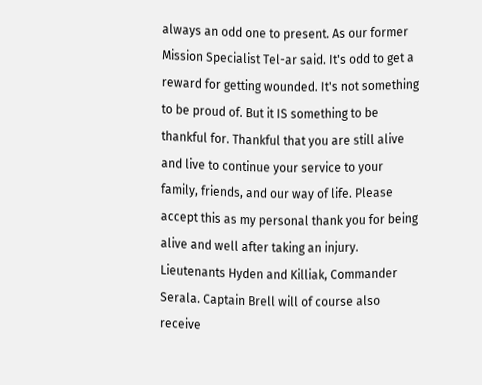always an odd one to present. As our former Mission Specialist Tel-ar said. It's odd to get a reward for getting wounded. It's not something to be proud of. But it IS something to be thankful for. Thankful that you are still alive and live to continue your service to your family, friends, and our way of life. Please accept this as my personal thank you for being alive and well after taking an injury. Lieutenants Hyden and Killiak, Commander Serala. Captain Brell will of course also receive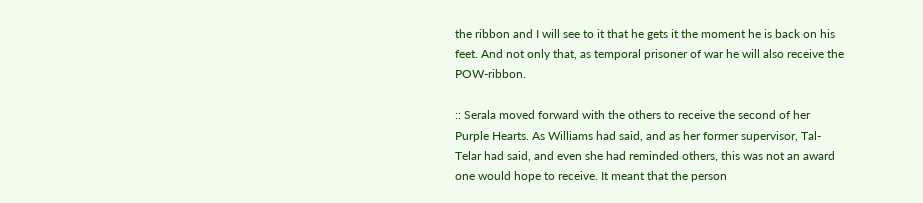the ribbon and I will see to it that he gets it the moment he is back on his feet. And not only that, as temporal prisoner of war he will also receive the POW-ribbon.

:: Serala moved forward with the others to receive the second of her Purple Hearts. As Williams had said, and as her former supervisor, Tal-Telar had said, and even she had reminded others, this was not an award one would hope to receive. It meant that the person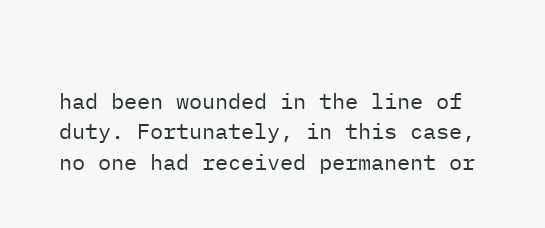had been wounded in the line of duty. Fortunately, in this case, no one had received permanent or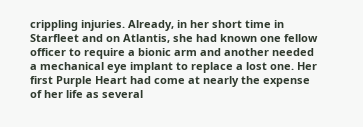crippling injuries. Already, in her short time in Starfleet and on Atlantis, she had known one fellow officer to require a bionic arm and another needed a mechanical eye implant to replace a lost one. Her first Purple Heart had come at nearly the expense of her life as several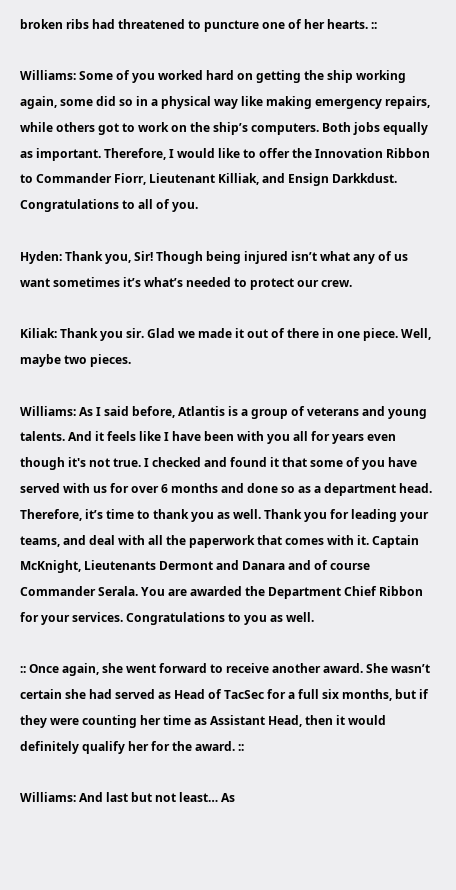broken ribs had threatened to puncture one of her hearts. ::

Williams: Some of you worked hard on getting the ship working again, some did so in a physical way like making emergency repairs, while others got to work on the ship’s computers. Both jobs equally as important. Therefore, I would like to offer the Innovation Ribbon to Commander Fiorr, Lieutenant Killiak, and Ensign Darkkdust. Congratulations to all of you.

Hyden: Thank you, Sir! Though being injured isn’t what any of us want sometimes it’s what’s needed to protect our crew.

Kiliak: Thank you sir. Glad we made it out of there in one piece. Well, maybe two pieces.

Williams: As I said before, Atlantis is a group of veterans and young talents. And it feels like I have been with you all for years even though it's not true. I checked and found it that some of you have served with us for over 6 months and done so as a department head. Therefore, it’s time to thank you as well. Thank you for leading your teams, and deal with all the paperwork that comes with it. Captain McKnight, Lieutenants Dermont and Danara and of course Commander Serala. You are awarded the Department Chief Ribbon for your services. Congratulations to you as well.

:: Once again, she went forward to receive another award. She wasn’t certain she had served as Head of TacSec for a full six months, but if they were counting her time as Assistant Head, then it would definitely qualify her for the award. ::

Williams: And last but not least… As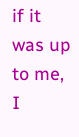if it was up to me, I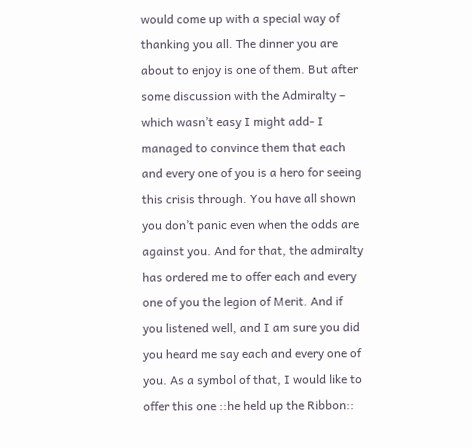would come up with a special way of thanking you all. The dinner you are about to enjoy is one of them. But after some discussion with the Admiralty – which wasn’t easy I might add- I managed to convince them that each and every one of you is a hero for seeing this crisis through. You have all shown you don’t panic even when the odds are against you. And for that, the admiralty has ordered me to offer each and every one of you the legion of Merit. And if you listened well, and I am sure you did you heard me say each and every one of you. As a symbol of that, I would like to offer this one ::he held up the Ribbon::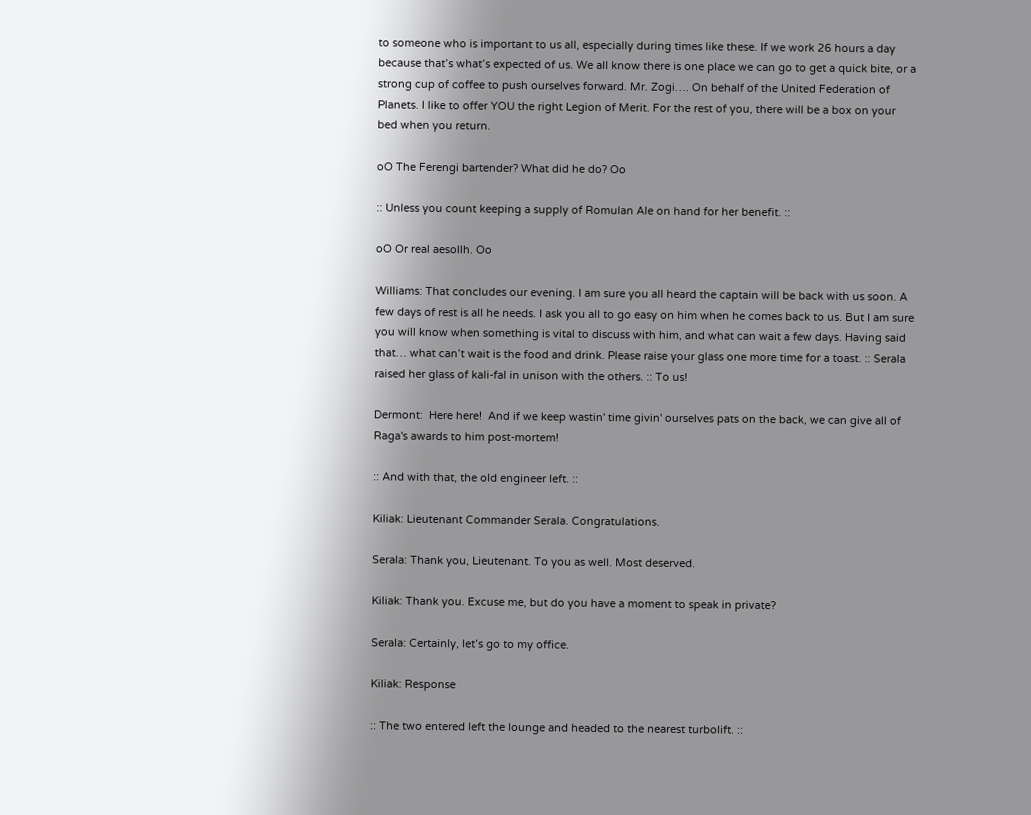to someone who is important to us all, especially during times like these. If we work 26 hours a day because that’s what’s expected of us. We all know there is one place we can go to get a quick bite, or a strong cup of coffee to push ourselves forward. Mr. Zogi…. On behalf of the United Federation of Planets. I like to offer YOU the right Legion of Merit. For the rest of you, there will be a box on your bed when you return.

oO The Ferengi bartender? What did he do? Oo

:: Unless you count keeping a supply of Romulan Ale on hand for her benefit. ::

oO Or real aesollh. Oo

Williams: That concludes our evening. I am sure you all heard the captain will be back with us soon. A few days of rest is all he needs. I ask you all to go easy on him when he comes back to us. But I am sure you will know when something is vital to discuss with him, and what can wait a few days. Having said that… what can’t wait is the food and drink. Please raise your glass one more time for a toast. :: Serala raised her glass of kali-fal in unison with the others. :: To us!

Dermont:  Here here!  And if we keep wastin' time givin' ourselves pats on the back, we can give all of Raga's awards to him post-mortem!

:: And with that, the old engineer left. ::

Kiliak: Lieutenant Commander Serala. Congratulations.

Serala: Thank you, Lieutenant. To you as well. Most deserved.

Kiliak: Thank you. Excuse me, but do you have a moment to speak in private?

Serala: Certainly, let’s go to my office.

Kiliak: Response

:: The two entered left the lounge and headed to the nearest turbolift. ::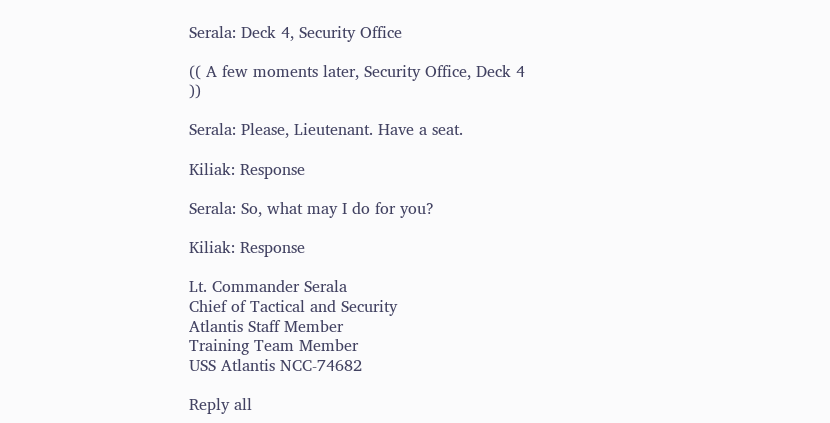Serala: Deck 4, Security Office

(( A few moments later, Security Office, Deck 4 ))

Serala: Please, Lieutenant. Have a seat.

Kiliak: Response

Serala: So, what may I do for you?

Kiliak: Response

Lt. Commander Serala
Chief of Tactical and Security
Atlantis Staff Member
Training Team Member
USS Atlantis NCC-74682

Reply all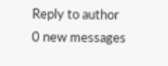Reply to author
0 new messages